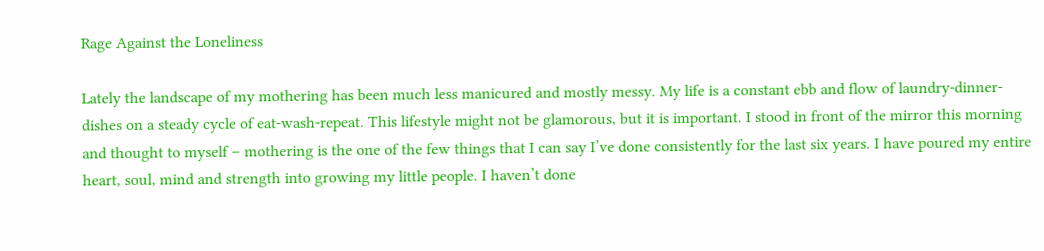Rage Against the Loneliness

Lately the landscape of my mothering has been much less manicured and mostly messy. My life is a constant ebb and flow of laundry-dinner-dishes on a steady cycle of eat-wash-repeat. This lifestyle might not be glamorous, but it is important. I stood in front of the mirror this morning and thought to myself – mothering is the one of the few things that I can say I’ve done consistently for the last six years. I have poured my entire heart, soul, mind and strength into growing my little people. I haven’t done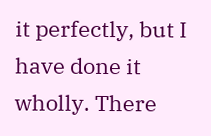it perfectly, but I have done it wholly. There